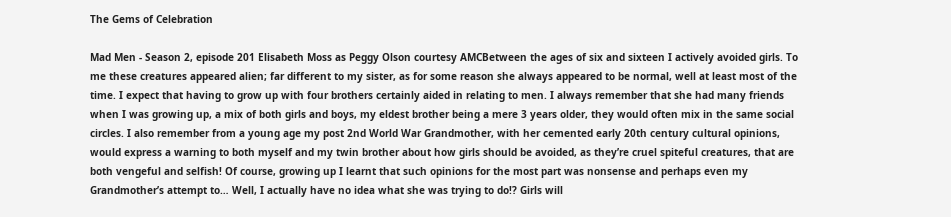The Gems of Celebration

Mad Men - Season 2, episode 201 Elisabeth Moss as Peggy Olson courtesy AMCBetween the ages of six and sixteen I actively avoided girls. To me these creatures appeared alien; far different to my sister, as for some reason she always appeared to be normal, well at least most of the time. I expect that having to grow up with four brothers certainly aided in relating to men. I always remember that she had many friends when I was growing up, a mix of both girls and boys, my eldest brother being a mere 3 years older, they would often mix in the same social circles. I also remember from a young age my post 2nd World War Grandmother, with her cemented early 20th century cultural opinions, would express a warning to both myself and my twin brother about how girls should be avoided, as they’re cruel spiteful creatures, that are both vengeful and selfish! Of course, growing up I learnt that such opinions for the most part was nonsense and perhaps even my Grandmother’s attempt to… Well, I actually have no idea what she was trying to do!? Girls will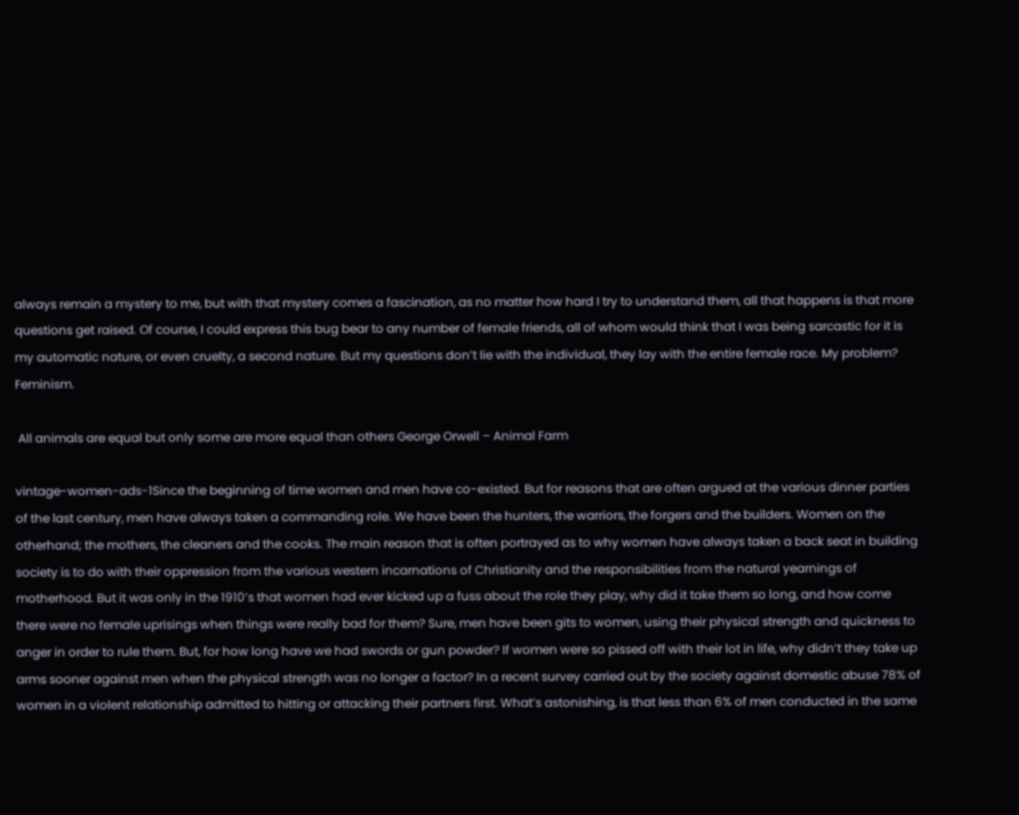always remain a mystery to me, but with that mystery comes a fascination, as no matter how hard I try to understand them, all that happens is that more questions get raised. Of course, I could express this bug bear to any number of female friends, all of whom would think that I was being sarcastic for it is my automatic nature, or even cruelty, a second nature. But my questions don’t lie with the individual, they lay with the entire female race. My problem? Feminism.

 All animals are equal but only some are more equal than others George Orwell – Animal Farm

vintage-women-ads-1Since the beginning of time women and men have co-existed. But for reasons that are often argued at the various dinner parties of the last century, men have always taken a commanding role. We have been the hunters, the warriors, the forgers and the builders. Women on the otherhand; the mothers, the cleaners and the cooks. The main reason that is often portrayed as to why women have always taken a back seat in building society is to do with their oppression from the various western incarnations of Christianity and the responsibilities from the natural yearnings of motherhood. But it was only in the 1910’s that women had ever kicked up a fuss about the role they play, why did it take them so long, and how come there were no female uprisings when things were really bad for them? Sure, men have been gits to women, using their physical strength and quickness to anger in order to rule them. But, for how long have we had swords or gun powder? If women were so pissed off with their lot in life, why didn’t they take up arms sooner against men when the physical strength was no longer a factor? In a recent survey carried out by the society against domestic abuse 78% of women in a violent relationship admitted to hitting or attacking their partners first. What’s astonishing, is that less than 6% of men conducted in the same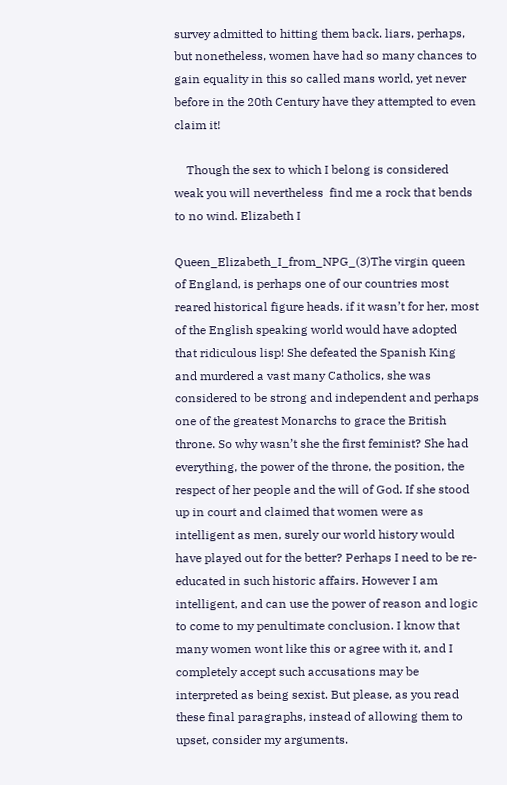survey admitted to hitting them back. liars, perhaps, but nonetheless, women have had so many chances to gain equality in this so called mans world, yet never before in the 20th Century have they attempted to even claim it!

    Though the sex to which I belong is considered weak you will nevertheless  find me a rock that bends to no wind. Elizabeth I

Queen_Elizabeth_I_from_NPG_(3)The virgin queen of England, is perhaps one of our countries most reared historical figure heads. if it wasn’t for her, most of the English speaking world would have adopted that ridiculous lisp! She defeated the Spanish King and murdered a vast many Catholics, she was considered to be strong and independent and perhaps one of the greatest Monarchs to grace the British throne. So why wasn’t she the first feminist? She had everything, the power of the throne, the position, the respect of her people and the will of God. If she stood up in court and claimed that women were as intelligent as men, surely our world history would have played out for the better? Perhaps I need to be re-educated in such historic affairs. However I am intelligent, and can use the power of reason and logic to come to my penultimate conclusion. I know that many women wont like this or agree with it, and I completely accept such accusations may be interpreted as being sexist. But please, as you read these final paragraphs, instead of allowing them to upset, consider my arguments.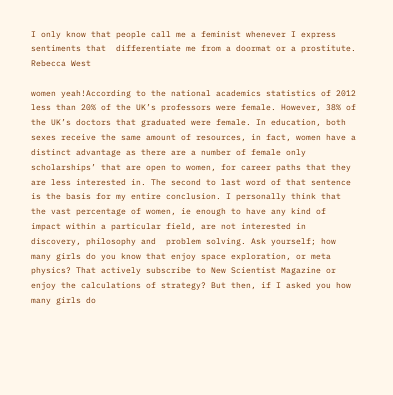I only know that people call me a feminist whenever I express sentiments that  differentiate me from a doormat or a prostitute. Rebecca West

women yeah!According to the national academics statistics of 2012 less than 20% of the UK’s professors were female. However, 38% of the UK’s doctors that graduated were female. In education, both sexes receive the same amount of resources, in fact, women have a distinct advantage as there are a number of female only scholarships’ that are open to women, for career paths that they are less interested in. The second to last word of that sentence is the basis for my entire conclusion. I personally think that the vast percentage of women, ie enough to have any kind of impact within a particular field, are not interested in discovery, philosophy and  problem solving. Ask yourself; how many girls do you know that enjoy space exploration, or meta physics? That actively subscribe to New Scientist Magazine or enjoy the calculations of strategy? But then, if I asked you how many girls do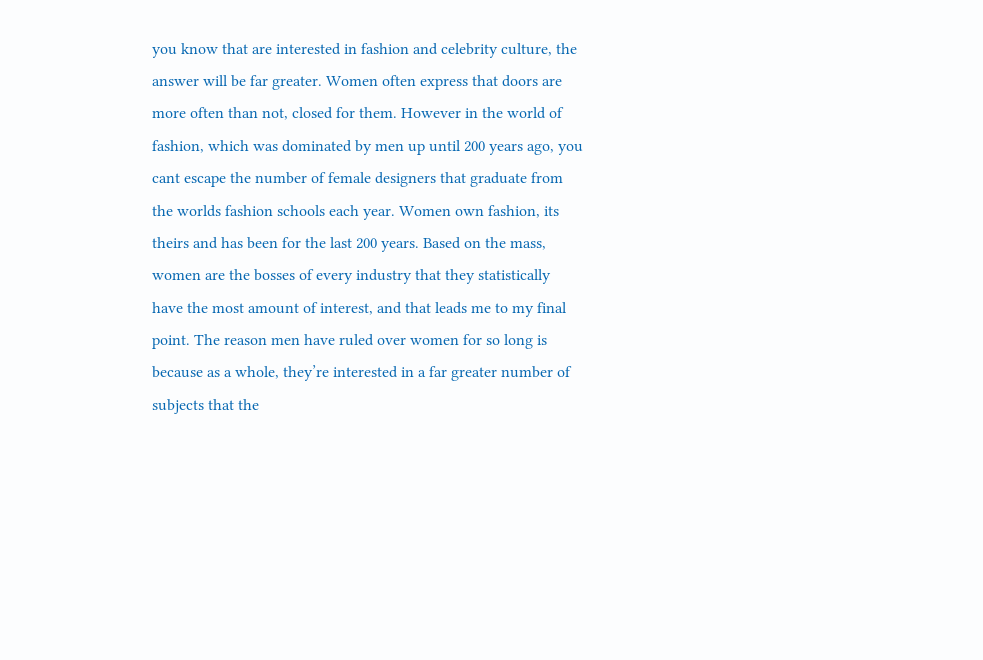you know that are interested in fashion and celebrity culture, the answer will be far greater. Women often express that doors are more often than not, closed for them. However in the world of fashion, which was dominated by men up until 200 years ago, you cant escape the number of female designers that graduate from the worlds fashion schools each year. Women own fashion, its theirs and has been for the last 200 years. Based on the mass, women are the bosses of every industry that they statistically have the most amount of interest, and that leads me to my final point. The reason men have ruled over women for so long is because as a whole, they’re interested in a far greater number of subjects that the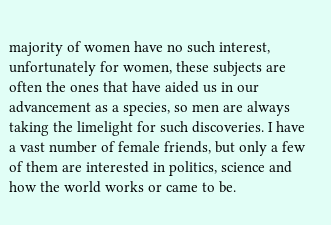majority of women have no such interest, unfortunately for women, these subjects are often the ones that have aided us in our advancement as a species, so men are always taking the limelight for such discoveries. I have a vast number of female friends, but only a few of them are interested in politics, science and how the world works or came to be.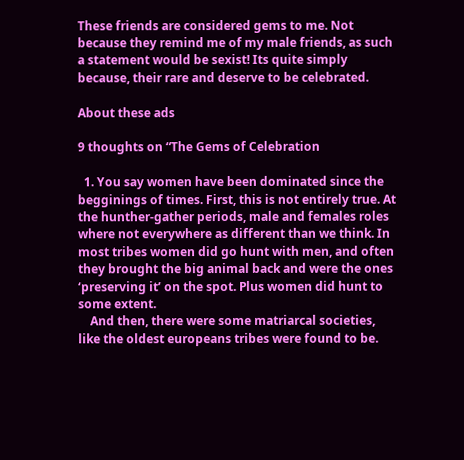These friends are considered gems to me. Not because they remind me of my male friends, as such a statement would be sexist! Its quite simply because, their rare and deserve to be celebrated.

About these ads

9 thoughts on “The Gems of Celebration

  1. You say women have been dominated since the begginings of times. First, this is not entirely true. At the hunther-gather periods, male and females roles where not everywhere as different than we think. In most tribes women did go hunt with men, and often they brought the big animal back and were the ones ‘preserving it’ on the spot. Plus women did hunt to some extent.
    And then, there were some matriarcal societies, like the oldest europeans tribes were found to be.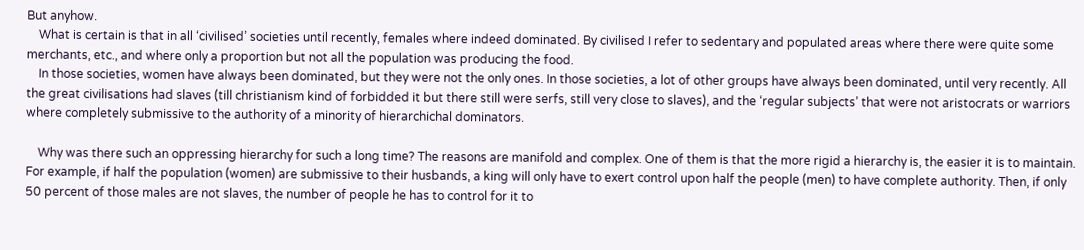But anyhow.
    What is certain is that in all ‘civilised’ societies until recently, females where indeed dominated. By civilised I refer to sedentary and populated areas where there were quite some merchants, etc., and where only a proportion but not all the population was producing the food.
    In those societies, women have always been dominated, but they were not the only ones. In those societies, a lot of other groups have always been dominated, until very recently. All the great civilisations had slaves (till christianism kind of forbidded it but there still were serfs, still very close to slaves), and the ‘regular subjects’ that were not aristocrats or warriors where completely submissive to the authority of a minority of hierarchichal dominators.

    Why was there such an oppressing hierarchy for such a long time? The reasons are manifold and complex. One of them is that the more rigid a hierarchy is, the easier it is to maintain. For example, if half the population (women) are submissive to their husbands, a king will only have to exert control upon half the people (men) to have complete authority. Then, if only 50 percent of those males are not slaves, the number of people he has to control for it to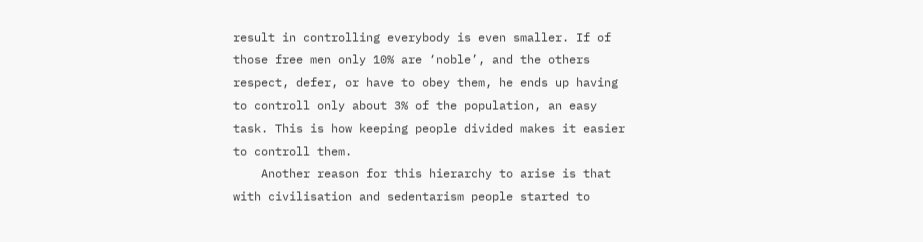result in controlling everybody is even smaller. If of those free men only 10% are ‘noble’, and the others respect, defer, or have to obey them, he ends up having to controll only about 3% of the population, an easy task. This is how keeping people divided makes it easier to controll them.
    Another reason for this hierarchy to arise is that with civilisation and sedentarism people started to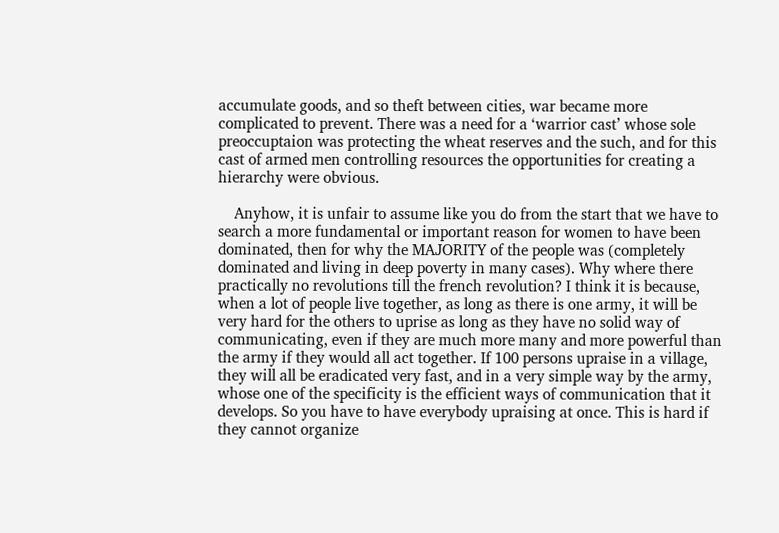accumulate goods, and so theft between cities, war became more complicated to prevent. There was a need for a ‘warrior cast’ whose sole preoccuptaion was protecting the wheat reserves and the such, and for this cast of armed men controlling resources the opportunities for creating a hierarchy were obvious.

    Anyhow, it is unfair to assume like you do from the start that we have to search a more fundamental or important reason for women to have been dominated, then for why the MAJORITY of the people was (completely dominated and living in deep poverty in many cases). Why where there practically no revolutions till the french revolution? I think it is because, when a lot of people live together, as long as there is one army, it will be very hard for the others to uprise as long as they have no solid way of communicating, even if they are much more many and more powerful than the army if they would all act together. If 100 persons upraise in a village, they will all be eradicated very fast, and in a very simple way by the army, whose one of the specificity is the efficient ways of communication that it develops. So you have to have everybody upraising at once. This is hard if they cannot organize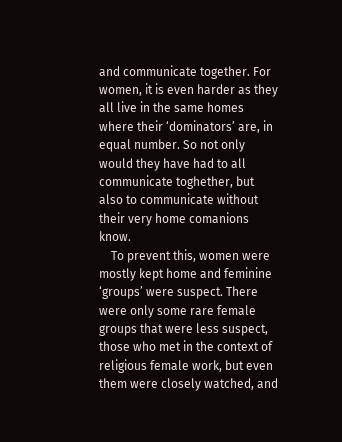and communicate together. For women, it is even harder as they all live in the same homes where their ‘dominators’ are, in equal number. So not only would they have had to all communicate toghether, but also to communicate without their very home comanions know.
    To prevent this, women were mostly kept home and feminine ‘groups’ were suspect. There were only some rare female groups that were less suspect, those who met in the context of religious female work, but even them were closely watched, and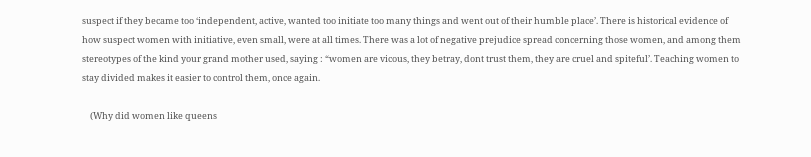suspect if they became too ‘independent, active, wanted too initiate too many things and went out of their humble place’. There is historical evidence of how suspect women with initiative, even small, were at all times. There was a lot of negative prejudice spread concerning those women, and among them stereotypes of the kind your grand mother used, saying : “women are vicous, they betray, dont trust them, they are cruel and spiteful’. Teaching women to stay divided makes it easier to control them, once again.

    (Why did women like queens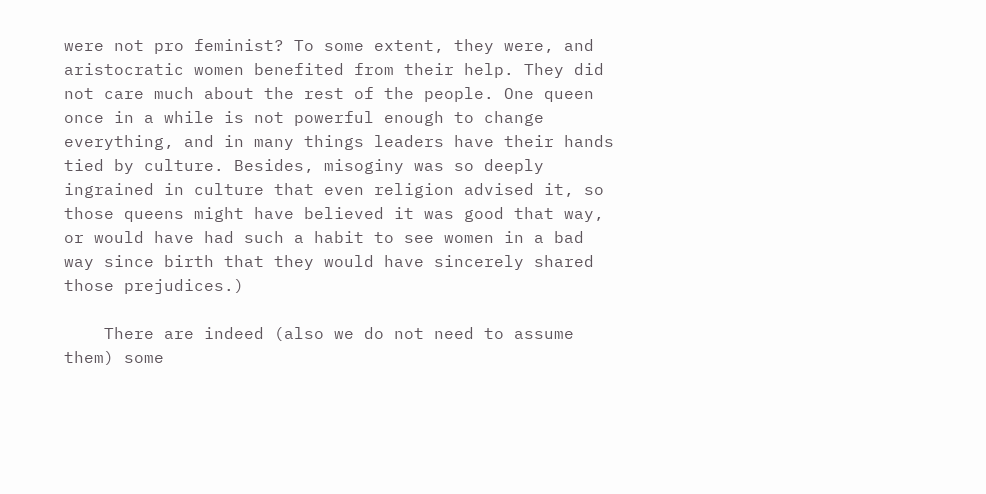were not pro feminist? To some extent, they were, and aristocratic women benefited from their help. They did not care much about the rest of the people. One queen once in a while is not powerful enough to change everything, and in many things leaders have their hands tied by culture. Besides, misoginy was so deeply ingrained in culture that even religion advised it, so those queens might have believed it was good that way, or would have had such a habit to see women in a bad way since birth that they would have sincerely shared those prejudices.)

    There are indeed (also we do not need to assume them) some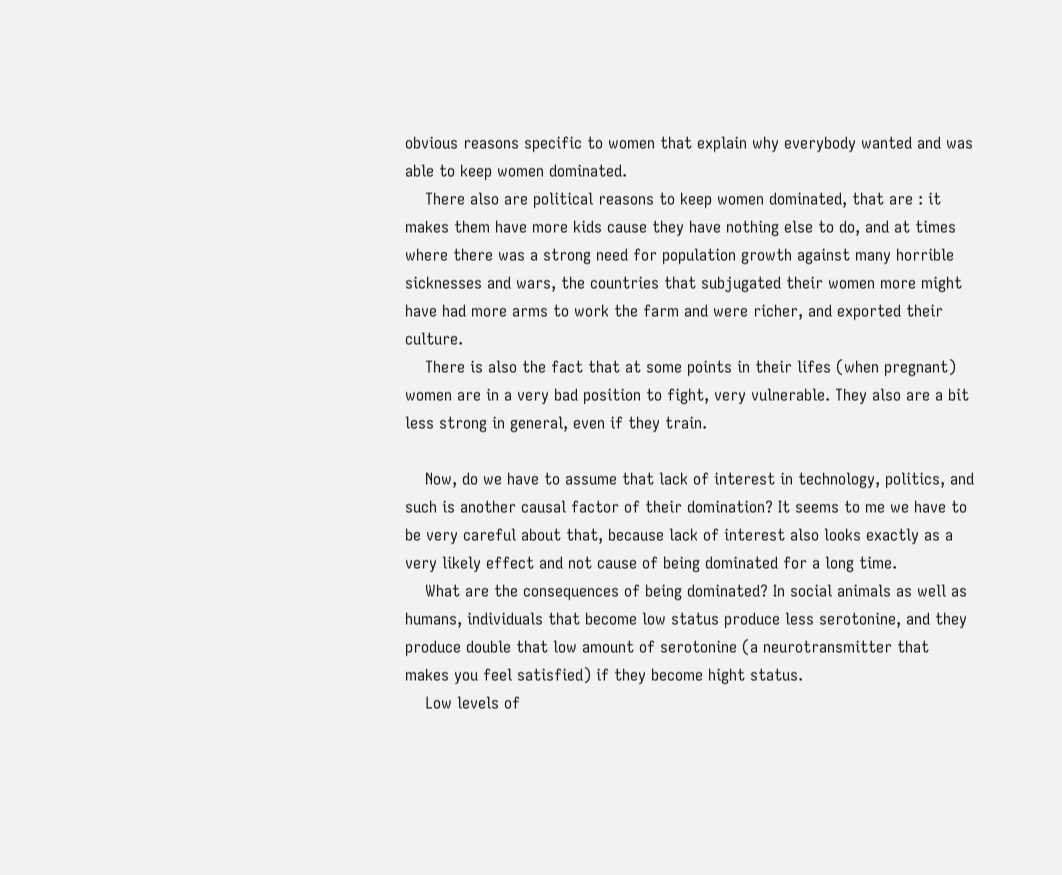obvious reasons specific to women that explain why everybody wanted and was able to keep women dominated.
    There also are political reasons to keep women dominated, that are : it makes them have more kids cause they have nothing else to do, and at times where there was a strong need for population growth against many horrible sicknesses and wars, the countries that subjugated their women more might have had more arms to work the farm and were richer, and exported their culture.
    There is also the fact that at some points in their lifes (when pregnant) women are in a very bad position to fight, very vulnerable. They also are a bit less strong in general, even if they train.

    Now, do we have to assume that lack of interest in technology, politics, and such is another causal factor of their domination? It seems to me we have to be very careful about that, because lack of interest also looks exactly as a very likely effect and not cause of being dominated for a long time.
    What are the consequences of being dominated? In social animals as well as humans, individuals that become low status produce less serotonine, and they produce double that low amount of serotonine (a neurotransmitter that makes you feel satisfied) if they become hight status.
    Low levels of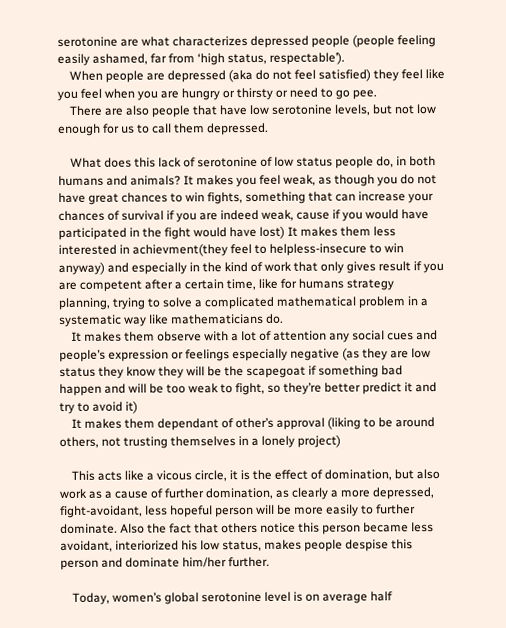serotonine are what characterizes depressed people (people feeling easily ashamed, far from ‘high status, respectable’).
    When people are depressed (aka do not feel satisfied) they feel like you feel when you are hungry or thirsty or need to go pee.
    There are also people that have low serotonine levels, but not low enough for us to call them depressed.

    What does this lack of serotonine of low status people do, in both humans and animals? It makes you feel weak, as though you do not have great chances to win fights, something that can increase your chances of survival if you are indeed weak, cause if you would have participated in the fight would have lost) It makes them less interested in achievment(they feel to helpless-insecure to win anyway) and especially in the kind of work that only gives result if you are competent after a certain time, like for humans strategy planning, trying to solve a complicated mathematical problem in a systematic way like mathematicians do.
    It makes them observe with a lot of attention any social cues and people’s expression or feelings especially negative (as they are low status they know they will be the scapegoat if something bad happen and will be too weak to fight, so they’re better predict it and try to avoid it)
    It makes them dependant of other’s approval (liking to be around others, not trusting themselves in a lonely project)

    This acts like a vicous circle, it is the effect of domination, but also work as a cause of further domination, as clearly a more depressed, fight-avoidant, less hopeful person will be more easily to further dominate. Also the fact that others notice this person became less avoidant, interiorized his low status, makes people despise this person and dominate him/her further.

    Today, women’s global serotonine level is on average half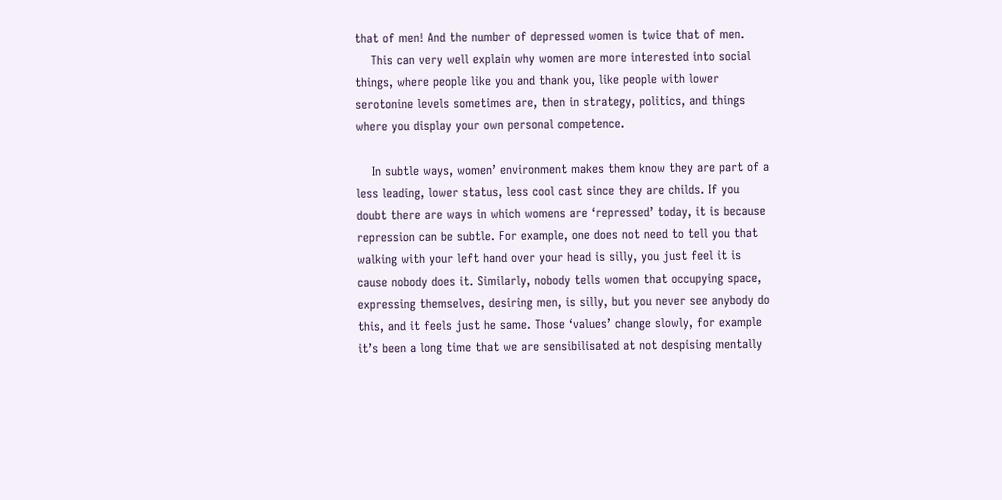that of men! And the number of depressed women is twice that of men.
    This can very well explain why women are more interested into social things, where people like you and thank you, like people with lower serotonine levels sometimes are, then in strategy, politics, and things where you display your own personal competence.

    In subtle ways, women’ environment makes them know they are part of a less leading, lower status, less cool cast since they are childs. If you doubt there are ways in which womens are ‘repressed’ today, it is because repression can be subtle. For example, one does not need to tell you that walking with your left hand over your head is silly, you just feel it is cause nobody does it. Similarly, nobody tells women that occupying space, expressing themselves, desiring men, is silly, but you never see anybody do this, and it feels just he same. Those ‘values’ change slowly, for example it’s been a long time that we are sensibilisated at not despising mentally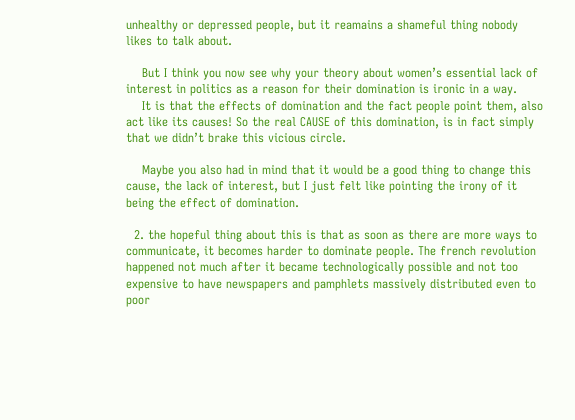unhealthy or depressed people, but it reamains a shameful thing nobody likes to talk about.

    But I think you now see why your theory about women’s essential lack of interest in politics as a reason for their domination is ironic in a way.
    It is that the effects of domination and the fact people point them, also act like its causes! So the real CAUSE of this domination, is in fact simply that we didn’t brake this vicious circle.

    Maybe you also had in mind that it would be a good thing to change this cause, the lack of interest, but I just felt like pointing the irony of it being the effect of domination.

  2. the hopeful thing about this is that as soon as there are more ways to communicate, it becomes harder to dominate people. The french revolution happened not much after it became technologically possible and not too expensive to have newspapers and pamphlets massively distributed even to poor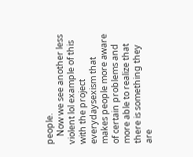people.
    Now we see another less violent lol example of this with the project everydaysexism that makes people more aware of certain problems and more able to realize that there is something they are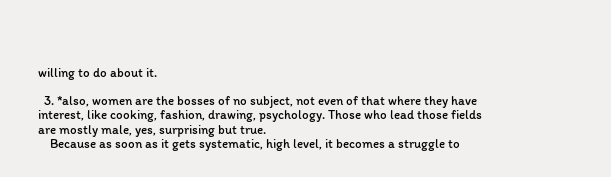willing to do about it.

  3. *also, women are the bosses of no subject, not even of that where they have interest, like cooking, fashion, drawing, psychology. Those who lead those fields are mostly male, yes, surprising but true.
    Because as soon as it gets systematic, high level, it becomes a struggle to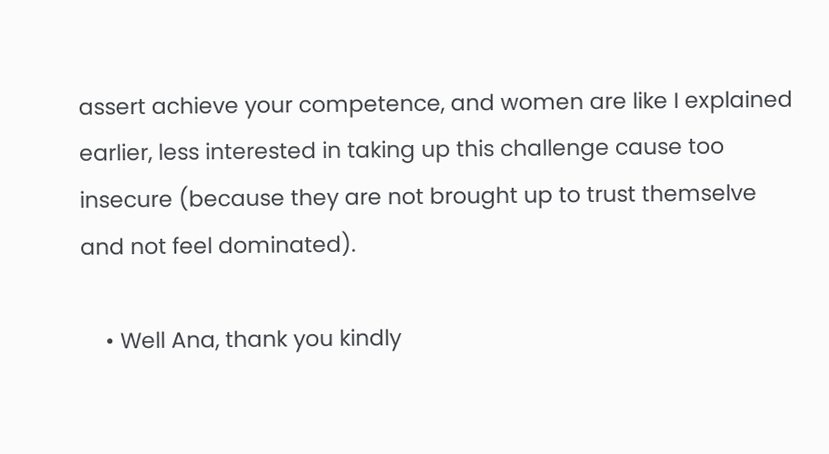assert achieve your competence, and women are like I explained earlier, less interested in taking up this challenge cause too insecure (because they are not brought up to trust themselve and not feel dominated).

    • Well Ana, thank you kindly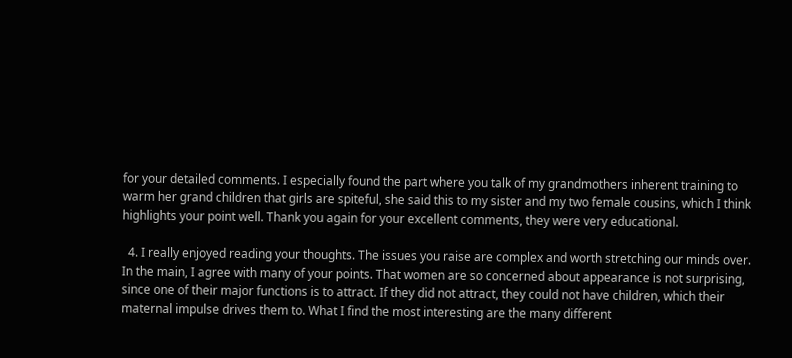for your detailed comments. I especially found the part where you talk of my grandmothers inherent training to warm her grand children that girls are spiteful, she said this to my sister and my two female cousins, which I think highlights your point well. Thank you again for your excellent comments, they were very educational.

  4. I really enjoyed reading your thoughts. The issues you raise are complex and worth stretching our minds over. In the main, I agree with many of your points. That women are so concerned about appearance is not surprising, since one of their major functions is to attract. If they did not attract, they could not have children, which their maternal impulse drives them to. What I find the most interesting are the many different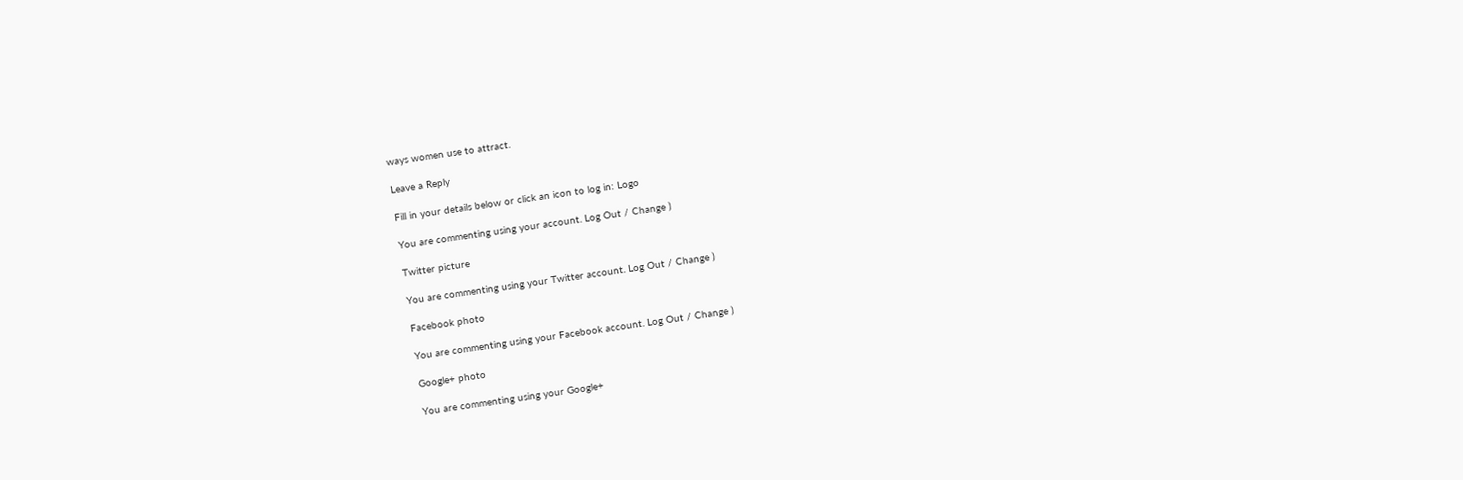ways women use to attract.

Leave a Reply

Fill in your details below or click an icon to log in: Logo

You are commenting using your account. Log Out / Change )

Twitter picture

You are commenting using your Twitter account. Log Out / Change )

Facebook photo

You are commenting using your Facebook account. Log Out / Change )

Google+ photo

You are commenting using your Google+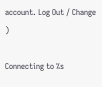account. Log Out / Change )

Connecting to %s